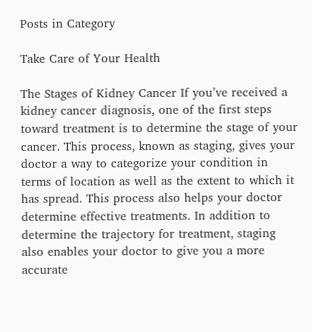Posts in Category

Take Care of Your Health

The Stages of Kidney Cancer If you’ve received a kidney cancer diagnosis, one of the first steps toward treatment is to determine the stage of your cancer. This process, known as staging, gives your doctor a way to categorize your condition in terms of location as well as the extent to which it has spread. This process also helps your doctor determine effective treatments. In addition to determine the trajectory for treatment, staging also enables your doctor to give you a more accurate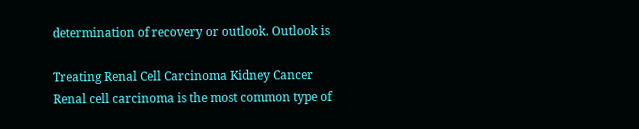determination of recovery or outlook. Outlook is

Treating Renal Cell Carcinoma Kidney Cancer Renal cell carcinoma is the most common type of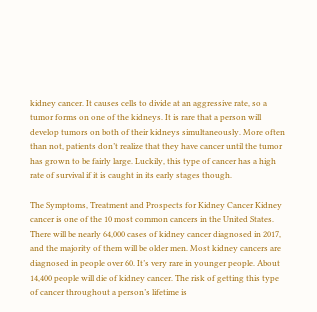kidney cancer. It causes cells to divide at an aggressive rate, so a tumor forms on one of the kidneys. It is rare that a person will develop tumors on both of their kidneys simultaneously. More often than not, patients don’t realize that they have cancer until the tumor has grown to be fairly large. Luckily, this type of cancer has a high rate of survival if it is caught in its early stages though.

The Symptoms, Treatment and Prospects for Kidney Cancer Kidney cancer is one of the 10 most common cancers in the United States. There will be nearly 64,000 cases of kidney cancer diagnosed in 2017, and the majority of them will be older men. Most kidney cancers are diagnosed in people over 60. It’s very rare in younger people. About 14,400 people will die of kidney cancer. The risk of getting this type of cancer throughout a person’s lifetime is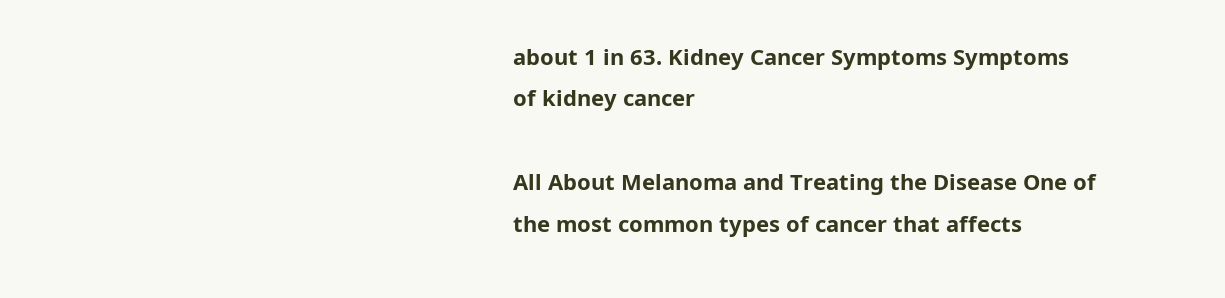about 1 in 63. Kidney Cancer Symptoms Symptoms of kidney cancer

All About Melanoma and Treating the Disease One of the most common types of cancer that affects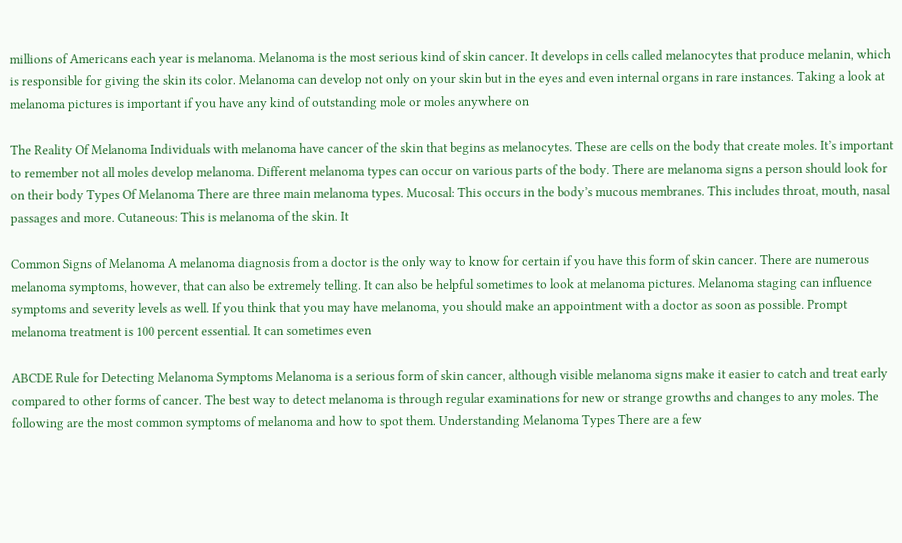millions of Americans each year is melanoma. Melanoma is the most serious kind of skin cancer. It develops in cells called melanocytes that produce melanin, which is responsible for giving the skin its color. Melanoma can develop not only on your skin but in the eyes and even internal organs in rare instances. Taking a look at melanoma pictures is important if you have any kind of outstanding mole or moles anywhere on

The Reality Of Melanoma Individuals with melanoma have cancer of the skin that begins as melanocytes. These are cells on the body that create moles. It’s important to remember not all moles develop melanoma. Different melanoma types can occur on various parts of the body. There are melanoma signs a person should look for on their body Types Of Melanoma There are three main melanoma types. Mucosal: This occurs in the body’s mucous membranes. This includes throat, mouth, nasal passages and more. Cutaneous: This is melanoma of the skin. It

Common Signs of Melanoma A melanoma diagnosis from a doctor is the only way to know for certain if you have this form of skin cancer. There are numerous melanoma symptoms, however, that can also be extremely telling. It can also be helpful sometimes to look at melanoma pictures. Melanoma staging can influence symptoms and severity levels as well. If you think that you may have melanoma, you should make an appointment with a doctor as soon as possible. Prompt melanoma treatment is 100 percent essential. It can sometimes even

ABCDE Rule for Detecting Melanoma Symptoms Melanoma is a serious form of skin cancer, although visible melanoma signs make it easier to catch and treat early compared to other forms of cancer. The best way to detect melanoma is through regular examinations for new or strange growths and changes to any moles. The following are the most common symptoms of melanoma and how to spot them. Understanding Melanoma Types There are a few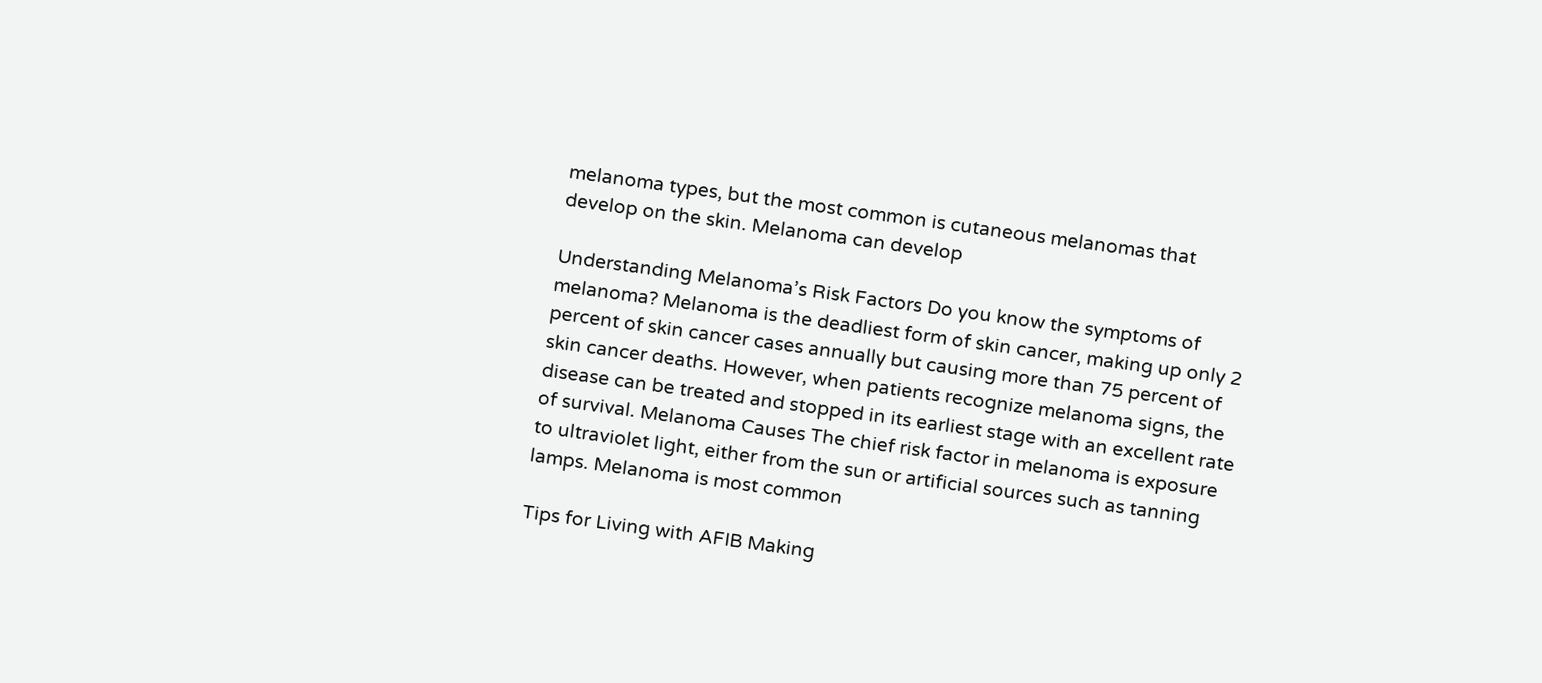melanoma types, but the most common is cutaneous melanomas that develop on the skin. Melanoma can develop

Understanding Melanoma’s Risk Factors Do you know the symptoms of melanoma? Melanoma is the deadliest form of skin cancer, making up only 2 percent of skin cancer cases annually but causing more than 75 percent of skin cancer deaths. However, when patients recognize melanoma signs, the disease can be treated and stopped in its earliest stage with an excellent rate of survival. Melanoma Causes The chief risk factor in melanoma is exposure to ultraviolet light, either from the sun or artificial sources such as tanning lamps. Melanoma is most common

Tips for Living with AFIB Making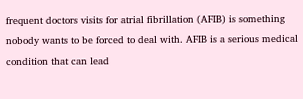frequent doctors visits for atrial fibrillation (AFIB) is something nobody wants to be forced to deal with. AFIB is a serious medical condition that can lead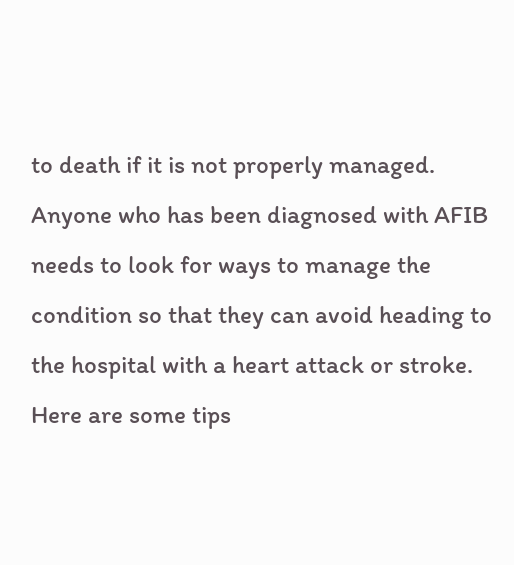to death if it is not properly managed. Anyone who has been diagnosed with AFIB needs to look for ways to manage the condition so that they can avoid heading to the hospital with a heart attack or stroke. Here are some tips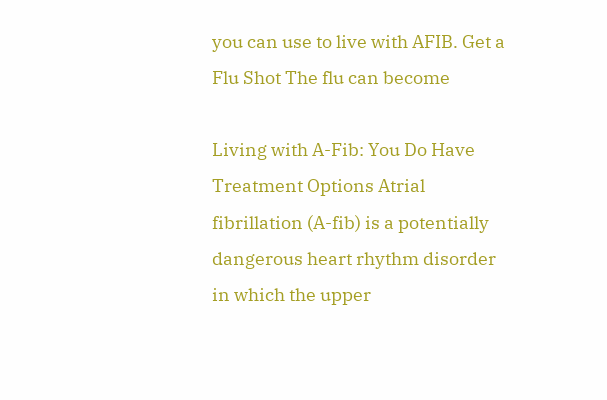you can use to live with AFIB. Get a Flu Shot The flu can become

Living with A-Fib: You Do Have Treatment Options Atrial fibrillation (A-fib) is a potentially dangerous heart rhythm disorder in which the upper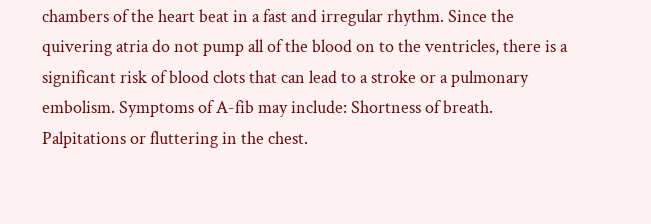chambers of the heart beat in a fast and irregular rhythm. Since the quivering atria do not pump all of the blood on to the ventricles, there is a significant risk of blood clots that can lead to a stroke or a pulmonary embolism. Symptoms of A-fib may include: Shortness of breath. Palpitations or fluttering in the chest.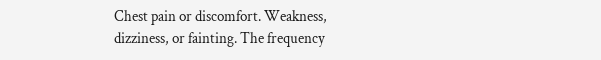Chest pain or discomfort. Weakness, dizziness, or fainting. The frequency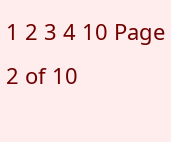1 2 3 4 10 Page 2 of 10